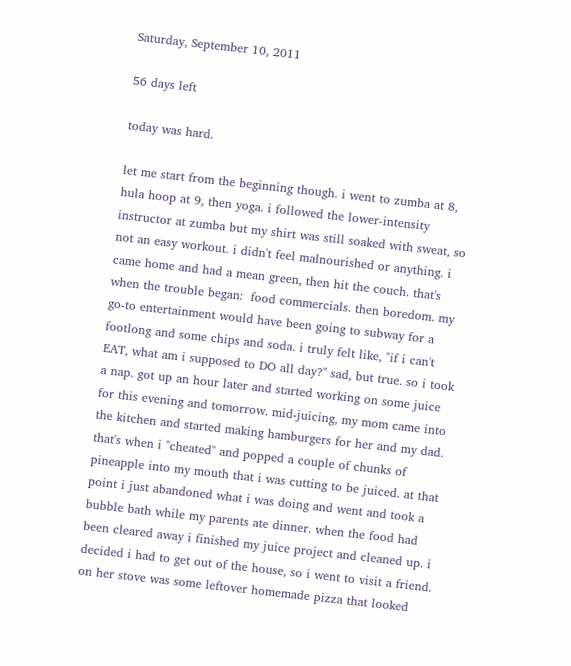Saturday, September 10, 2011

56 days left

today was hard.

let me start from the beginning though. i went to zumba at 8, hula hoop at 9, then yoga. i followed the lower-intensity instructor at zumba but my shirt was still soaked with sweat, so not an easy workout. i didn't feel malnourished or anything. i came home and had a mean green, then hit the couch. that's when the trouble began:  food commercials. then boredom. my go-to entertainment would have been going to subway for a footlong and some chips and soda. i truly felt like, "if i can't EAT, what am i supposed to DO all day?" sad, but true. so i took a nap. got up an hour later and started working on some juice for this evening and tomorrow. mid-juicing, my mom came into the kitchen and started making hamburgers for her and my dad. that's when i "cheated" and popped a couple of chunks of pineapple into my mouth that i was cutting to be juiced. at that point i just abandoned what i was doing and went and took a bubble bath while my parents ate dinner. when the food had been cleared away i finished my juice project and cleaned up. i decided i had to get out of the house, so i went to visit a friend. on her stove was some leftover homemade pizza that looked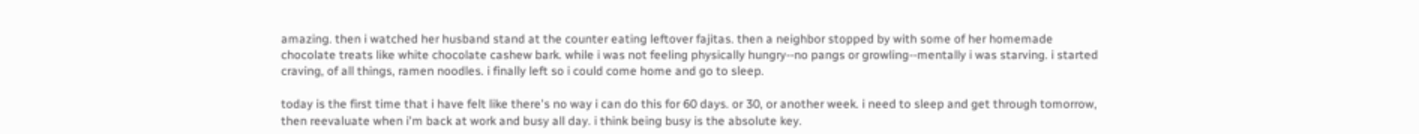amazing. then i watched her husband stand at the counter eating leftover fajitas. then a neighbor stopped by with some of her homemade chocolate treats like white chocolate cashew bark. while i was not feeling physically hungry--no pangs or growling--mentally i was starving. i started craving, of all things, ramen noodles. i finally left so i could come home and go to sleep.

today is the first time that i have felt like there's no way i can do this for 60 days. or 30, or another week. i need to sleep and get through tomorrow, then reevaluate when i'm back at work and busy all day. i think being busy is the absolute key.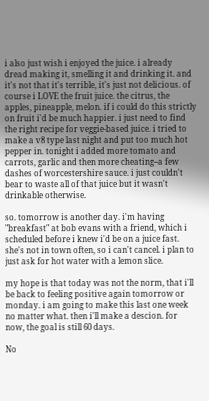i also just wish i enjoyed the juice. i already dread making it, smelling it and drinking it. and it's not that it's terrible, it's just not delicious. of course i LOVE the fruit juice. the citrus, the apples, pineapple, melon. if i could do this strictly on fruit i'd be much happier. i just need to find the right recipe for veggie-based juice. i tried to make a v8 type last night and put too much hot pepper in. tonight i added more tomato and carrots, garlic and then more cheating--a few dashes of worcestershire sauce. i just couldn't bear to waste all of that juice but it wasn't drinkable otherwise.

so. tomorrow is another day. i'm having "breakfast" at bob evans with a friend, which i scheduled before i knew i'd be on a juice fast. she's not in town often, so i can't cancel. i plan to just ask for hot water with a lemon slice.

my hope is that today was not the norm, that i'll be back to feeling positive again tomorrow or monday. i am going to make this last one week no matter what. then i'll make a descion. for now, the goal is still 60 days.

No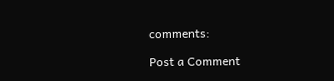comments:

Post a Comment